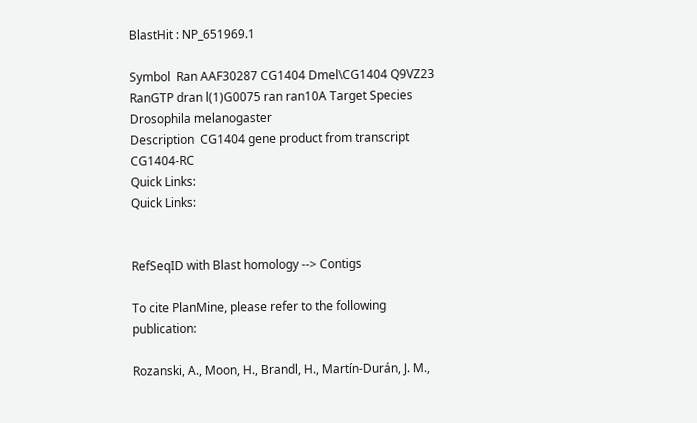BlastHit : NP_651969.1

Symbol  Ran AAF30287 CG1404 Dmel\CG1404 Q9VZ23 RanGTP dran l(1)G0075 ran ran10A Target Species  Drosophila melanogaster
Description  CG1404 gene product from transcript CG1404-RC
Quick Links:
Quick Links:


RefSeqID with Blast homology --> Contigs

To cite PlanMine, please refer to the following publication:

Rozanski, A., Moon, H., Brandl, H., Martín-Durán, J. M.,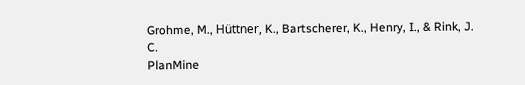Grohme, M., Hüttner, K., Bartscherer, K., Henry, I., & Rink, J. C.
PlanMine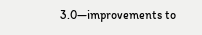3.0—improvements to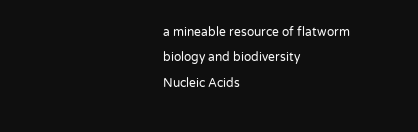a mineable resource of flatworm biology and biodiversity
Nucleic Acids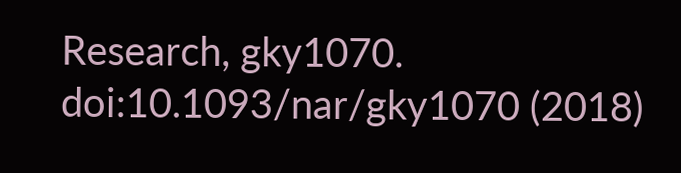Research, gky1070. doi:10.1093/nar/gky1070 (2018)